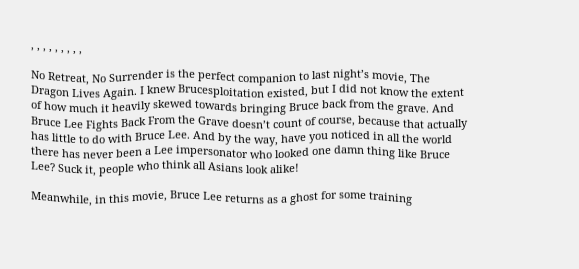, , , , , , , , ,

No Retreat, No Surrender is the perfect companion to last night’s movie, The Dragon Lives Again. I knew Brucesploitation existed, but I did not know the extent of how much it heavily skewed towards bringing Bruce back from the grave. And Bruce Lee Fights Back From the Grave doesn’t count of course, because that actually has little to do with Bruce Lee. And by the way, have you noticed in all the world there has never been a Lee impersonator who looked one damn thing like Bruce Lee? Suck it, people who think all Asians look alike!

Meanwhile, in this movie, Bruce Lee returns as a ghost for some training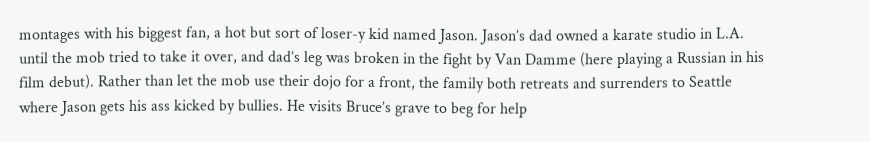montages with his biggest fan, a hot but sort of loser-y kid named Jason. Jason’s dad owned a karate studio in L.A. until the mob tried to take it over, and dad’s leg was broken in the fight by Van Damme (here playing a Russian in his film debut). Rather than let the mob use their dojo for a front, the family both retreats and surrenders to Seattle where Jason gets his ass kicked by bullies. He visits Bruce’s grave to beg for help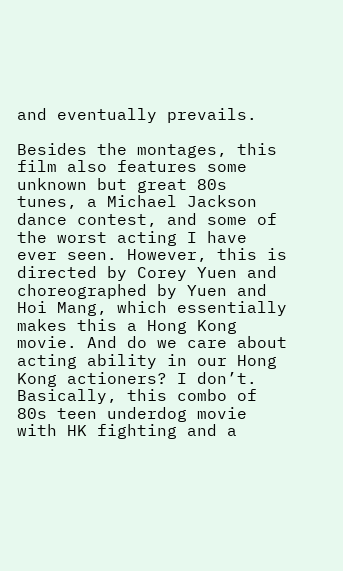and eventually prevails.

Besides the montages, this film also features some unknown but great 80s tunes, a Michael Jackson dance contest, and some of the worst acting I have ever seen. However, this is directed by Corey Yuen and choreographed by Yuen and Hoi Mang, which essentially makes this a Hong Kong movie. And do we care about acting ability in our Hong Kong actioners? I don’t. Basically, this combo of 80s teen underdog movie with HK fighting and a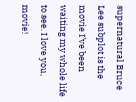supernatural Bruce Lee subplot is the movie I’ve been waiting my whole life to see. I love you, movie!